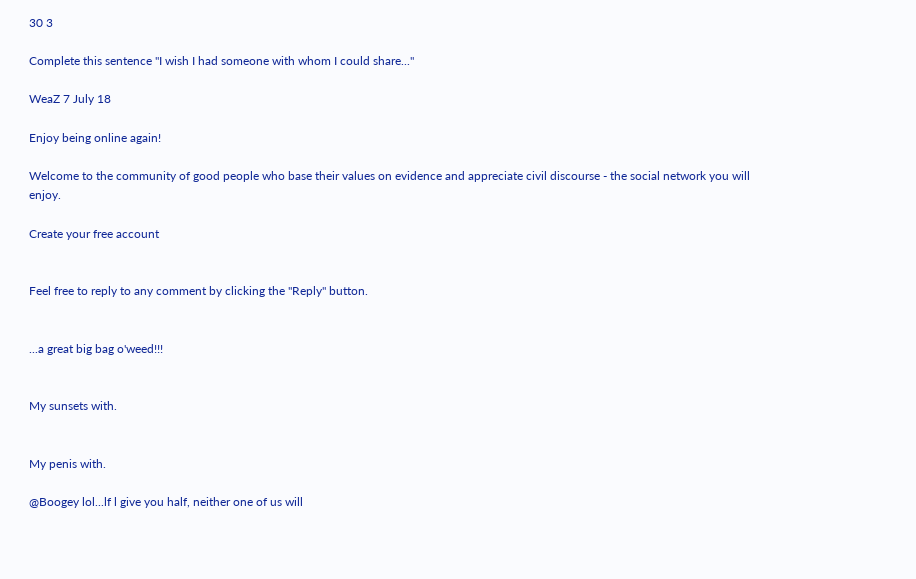30 3

Complete this sentence "I wish I had someone with whom I could share..."

WeaZ 7 July 18

Enjoy being online again!

Welcome to the community of good people who base their values on evidence and appreciate civil discourse - the social network you will enjoy.

Create your free account


Feel free to reply to any comment by clicking the "Reply" button.


...a great big bag o'weed!!!


My sunsets with.


My penis with.

@Boogey lol...lf l give you half, neither one of us will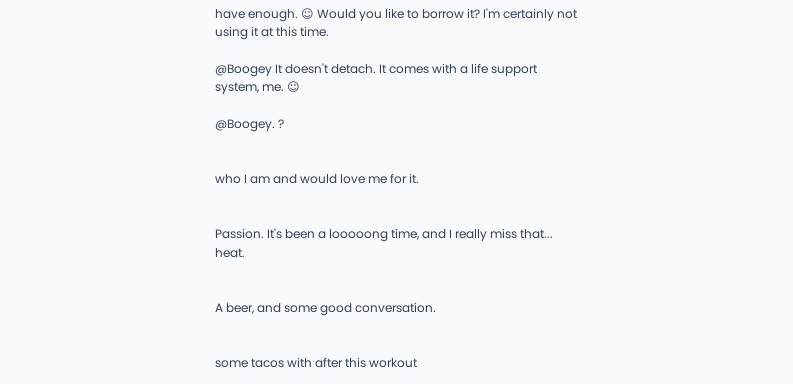have enough. ☺ Would you like to borrow it? I'm certainly not using it at this time.

@Boogey It doesn't detach. It comes with a life support system, me. ☺

@Boogey. ?


who I am and would love me for it.


Passion. It's been a looooong time, and I really miss that... heat.


A beer, and some good conversation.


some tacos with after this workout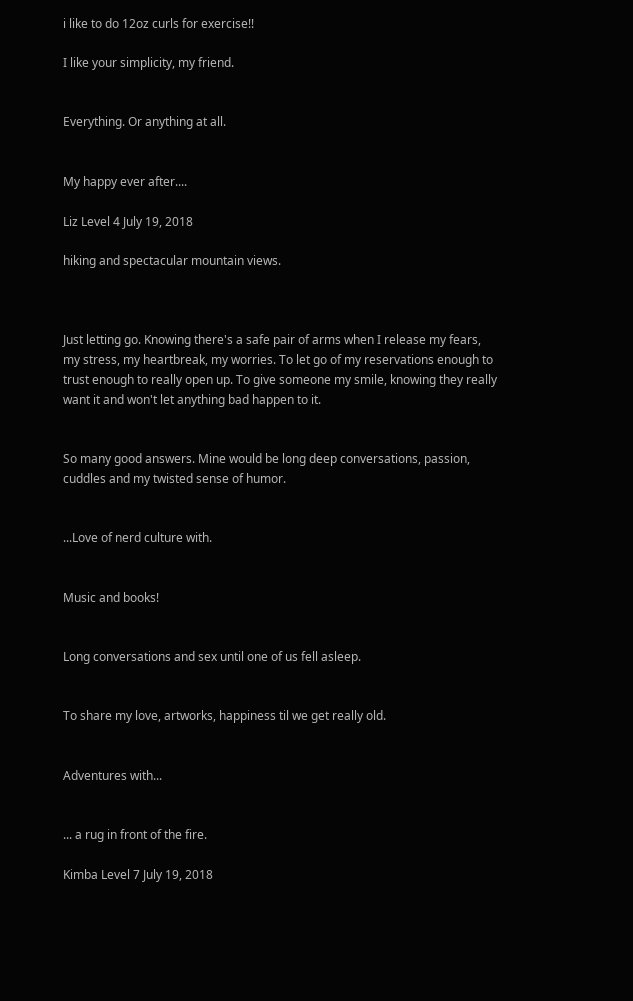i like to do 12oz curls for exercise!!

I like your simplicity, my friend.


Everything. Or anything at all.


My happy ever after....

Liz Level 4 July 19, 2018

hiking and spectacular mountain views.



Just letting go. Knowing there's a safe pair of arms when I release my fears, my stress, my heartbreak, my worries. To let go of my reservations enough to trust enough to really open up. To give someone my smile, knowing they really want it and won't let anything bad happen to it.


So many good answers. Mine would be long deep conversations, passion, cuddles and my twisted sense of humor.


...Love of nerd culture with.


Music and books!


Long conversations and sex until one of us fell asleep.


To share my love, artworks, happiness til we get really old.


Adventures with...


... a rug in front of the fire.

Kimba Level 7 July 19, 2018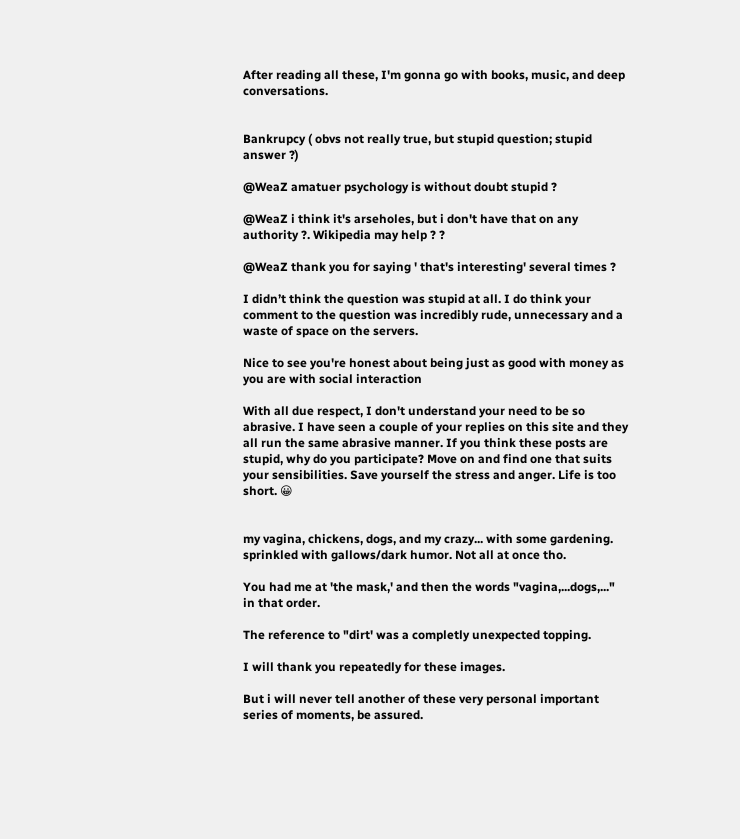After reading all these, I'm gonna go with books, music, and deep conversations.


Bankrupcy ( obvs not really true, but stupid question; stupid answer ?)

@WeaZ amatuer psychology is without doubt stupid ?

@WeaZ i think it's arseholes, but i don't have that on any authority ?. Wikipedia may help ? ?

@WeaZ thank you for saying ' that's interesting' several times ?

I didn’t think the question was stupid at all. I do think your comment to the question was incredibly rude, unnecessary and a waste of space on the servers.

Nice to see you're honest about being just as good with money as you are with social interaction

With all due respect, I don't understand your need to be so abrasive. I have seen a couple of your replies on this site and they all run the same abrasive manner. If you think these posts are stupid, why do you participate? Move on and find one that suits your sensibilities. Save yourself the stress and anger. Life is too short. 😀


my vagina, chickens, dogs, and my crazy... with some gardening. sprinkled with gallows/dark humor. Not all at once tho.

You had me at 'the mask,' and then the words "vagina,...dogs,..." in that order.

The reference to "dirt' was a completly unexpected topping.

I will thank you repeatedly for these images.

But i will never tell another of these very personal important series of moments, be assured.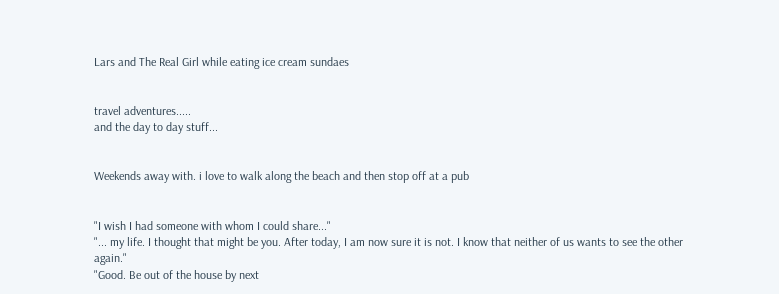Lars and The Real Girl while eating ice cream sundaes


travel adventures.....
and the day to day stuff...


Weekends away with. i love to walk along the beach and then stop off at a pub


"I wish I had someone with whom I could share..."
"... my life. I thought that might be you. After today, I am now sure it is not. I know that neither of us wants to see the other again."
"Good. Be out of the house by next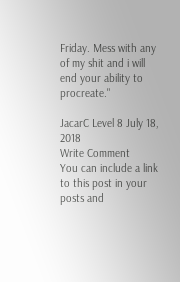Friday. Mess with any of my shit and i will end your ability to procreate."

JacarC Level 8 July 18, 2018
Write Comment
You can include a link to this post in your posts and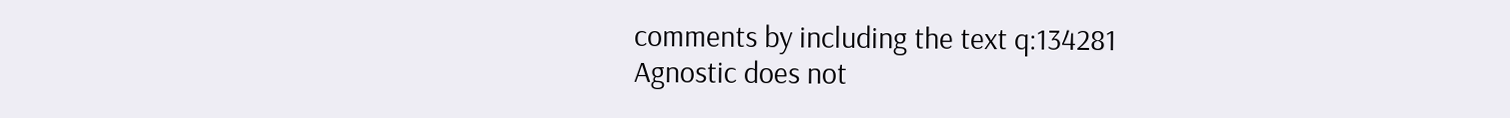comments by including the text q:134281
Agnostic does not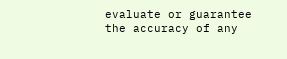evaluate or guarantee the accuracy of any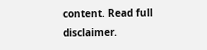content. Read full disclaimer.